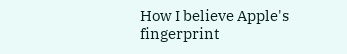How I believe Apple's fingerprint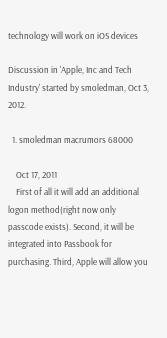technology will work on iOS devices

Discussion in 'Apple, Inc and Tech Industry' started by smoledman, Oct 3, 2012.

  1. smoledman macrumors 68000

    Oct 17, 2011
    First of all it will add an additional logon method(right now only passcode exists). Second, it will be integrated into Passbook for purchasing. Third, Apple will allow you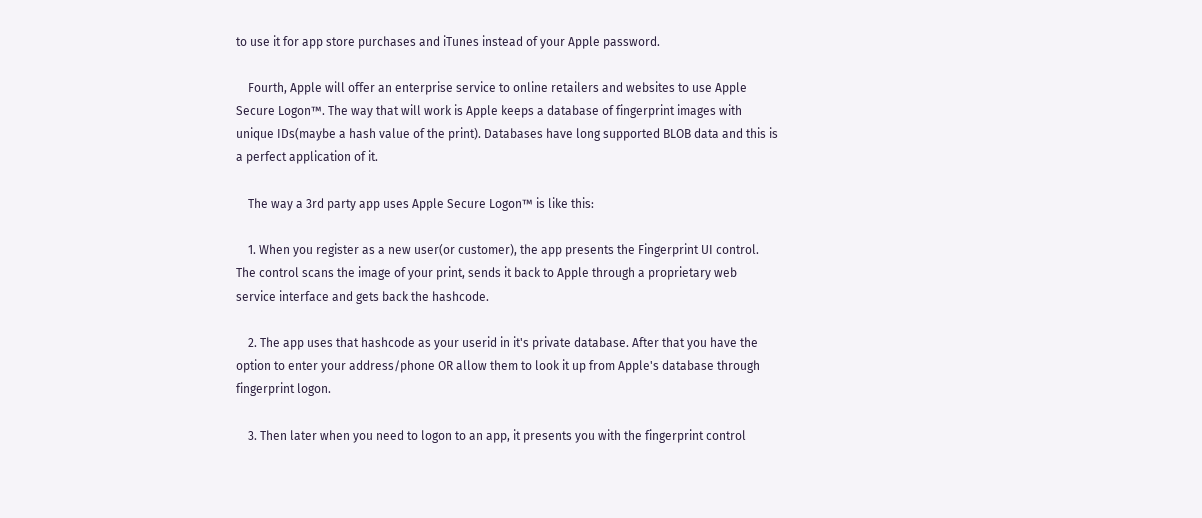to use it for app store purchases and iTunes instead of your Apple password.

    Fourth, Apple will offer an enterprise service to online retailers and websites to use Apple Secure Logon™. The way that will work is Apple keeps a database of fingerprint images with unique IDs(maybe a hash value of the print). Databases have long supported BLOB data and this is a perfect application of it.

    The way a 3rd party app uses Apple Secure Logon™ is like this:

    1. When you register as a new user(or customer), the app presents the Fingerprint UI control. The control scans the image of your print, sends it back to Apple through a proprietary web service interface and gets back the hashcode.

    2. The app uses that hashcode as your userid in it's private database. After that you have the option to enter your address/phone OR allow them to look it up from Apple's database through fingerprint logon.

    3. Then later when you need to logon to an app, it presents you with the fingerprint control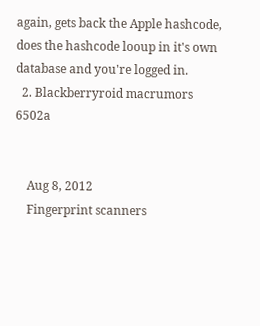again, gets back the Apple hashcode, does the hashcode looup in it's own database and you're logged in.
  2. Blackberryroid macrumors 6502a


    Aug 8, 2012
    Fingerprint scanners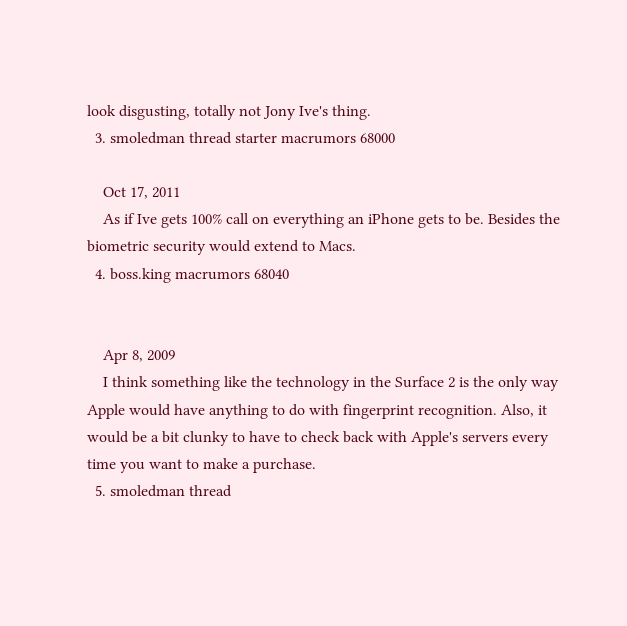look disgusting, totally not Jony Ive's thing.
  3. smoledman thread starter macrumors 68000

    Oct 17, 2011
    As if Ive gets 100% call on everything an iPhone gets to be. Besides the biometric security would extend to Macs.
  4. boss.king macrumors 68040


    Apr 8, 2009
    I think something like the technology in the Surface 2 is the only way Apple would have anything to do with fingerprint recognition. Also, it would be a bit clunky to have to check back with Apple's servers every time you want to make a purchase.
  5. smoledman thread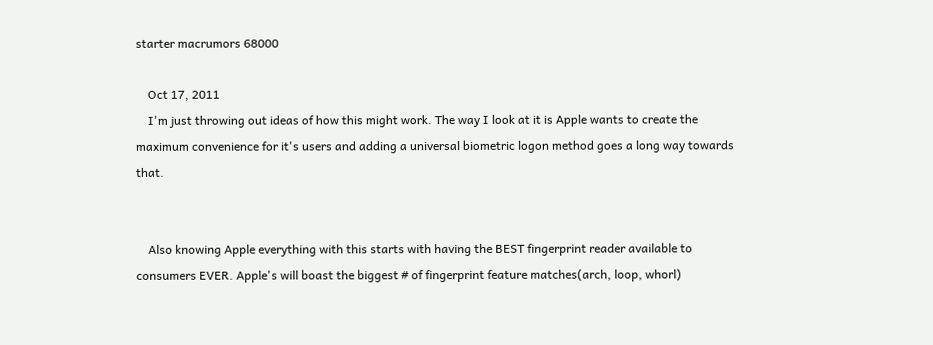starter macrumors 68000

    Oct 17, 2011
    I'm just throwing out ideas of how this might work. The way I look at it is Apple wants to create the maximum convenience for it's users and adding a universal biometric logon method goes a long way towards that.


    Also knowing Apple everything with this starts with having the BEST fingerprint reader available to consumers EVER. Apple's will boast the biggest # of fingerprint feature matches(arch, loop, whorl)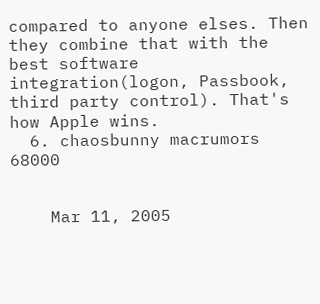compared to anyone elses. Then they combine that with the best software integration(logon, Passbook, third party control). That's how Apple wins.
  6. chaosbunny macrumors 68000


    Mar 11, 2005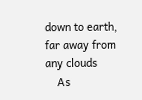down to earth, far away from any clouds
    As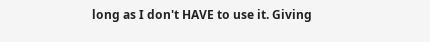long as I don't HAVE to use it. Giving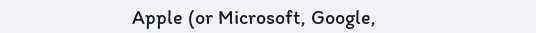Apple (or Microsoft, Google,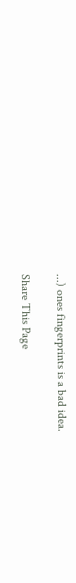...) ones fingerprints is a bad idea.

Share This Page